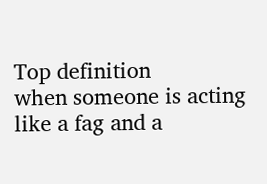Top definition
when someone is acting like a fag and a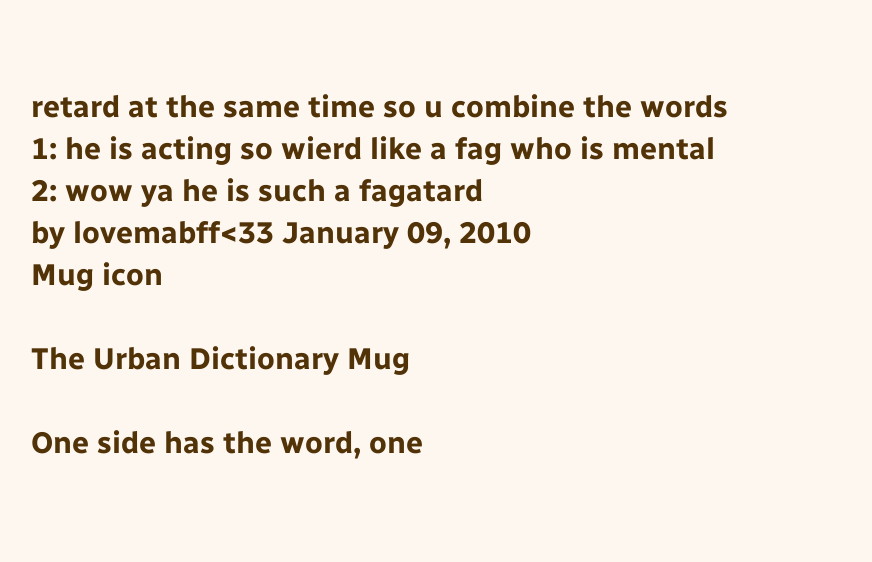retard at the same time so u combine the words
1: he is acting so wierd like a fag who is mental
2: wow ya he is such a fagatard
by lovemabff<33 January 09, 2010
Mug icon

The Urban Dictionary Mug

One side has the word, one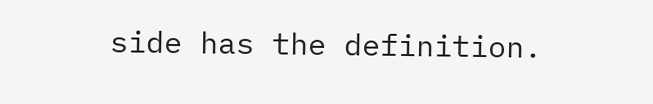side has the definition.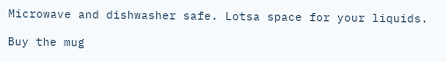Microwave and dishwasher safe. Lotsa space for your liquids.

Buy the mug